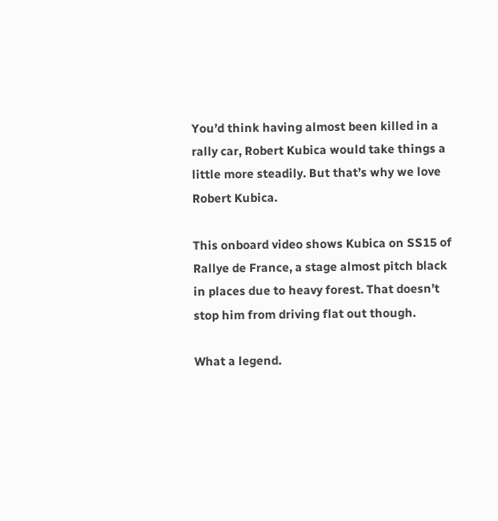You’d think having almost been killed in a rally car, Robert Kubica would take things a little more steadily. But that’s why we love Robert Kubica.

This onboard video shows Kubica on SS15 of Rallye de France, a stage almost pitch black in places due to heavy forest. That doesn’t stop him from driving flat out though.

What a legend.